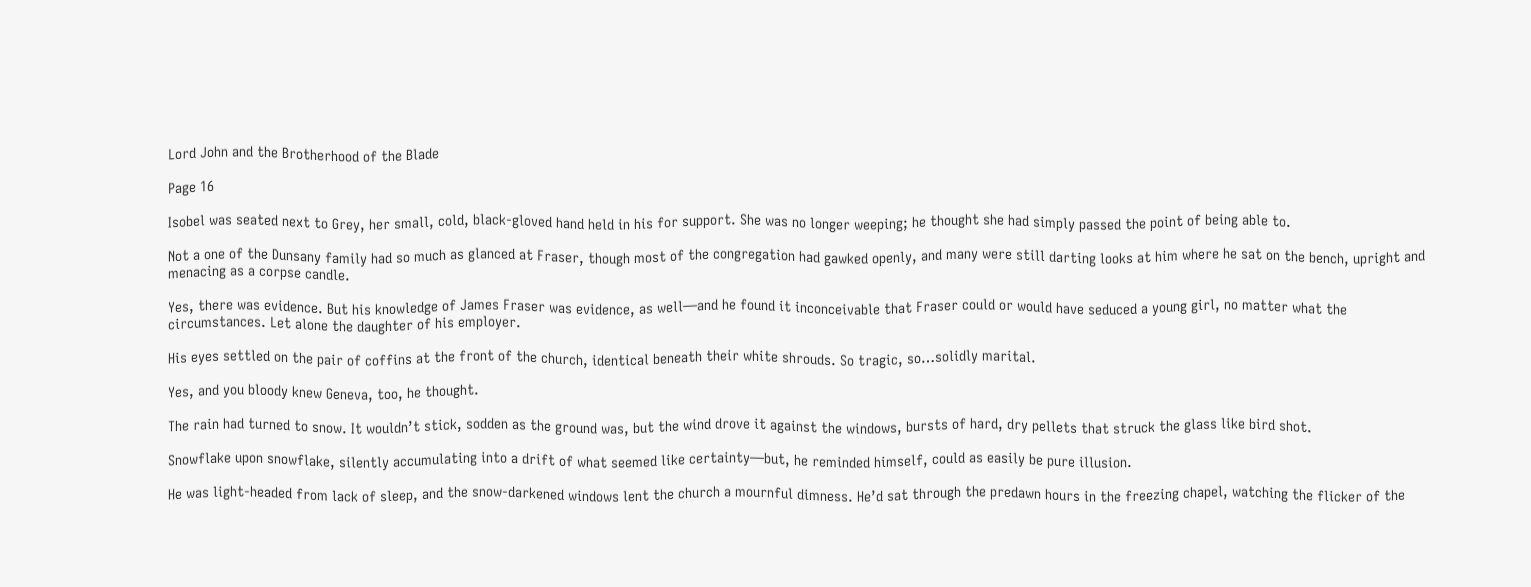Lord John and the Brotherhood of the Blade

Page 16

Isobel was seated next to Grey, her small, cold, black-gloved hand held in his for support. She was no longer weeping; he thought she had simply passed the point of being able to.

Not a one of the Dunsany family had so much as glanced at Fraser, though most of the congregation had gawked openly, and many were still darting looks at him where he sat on the bench, upright and menacing as a corpse candle.

Yes, there was evidence. But his knowledge of James Fraser was evidence, as well—and he found it inconceivable that Fraser could or would have seduced a young girl, no matter what the circumstances. Let alone the daughter of his employer.

His eyes settled on the pair of coffins at the front of the church, identical beneath their white shrouds. So tragic, so…solidly marital.

Yes, and you bloody knew Geneva, too, he thought.

The rain had turned to snow. It wouldn’t stick, sodden as the ground was, but the wind drove it against the windows, bursts of hard, dry pellets that struck the glass like bird shot.

Snowflake upon snowflake, silently accumulating into a drift of what seemed like certainty—but, he reminded himself, could as easily be pure illusion.

He was light-headed from lack of sleep, and the snow-darkened windows lent the church a mournful dimness. He’d sat through the predawn hours in the freezing chapel, watching the flicker of the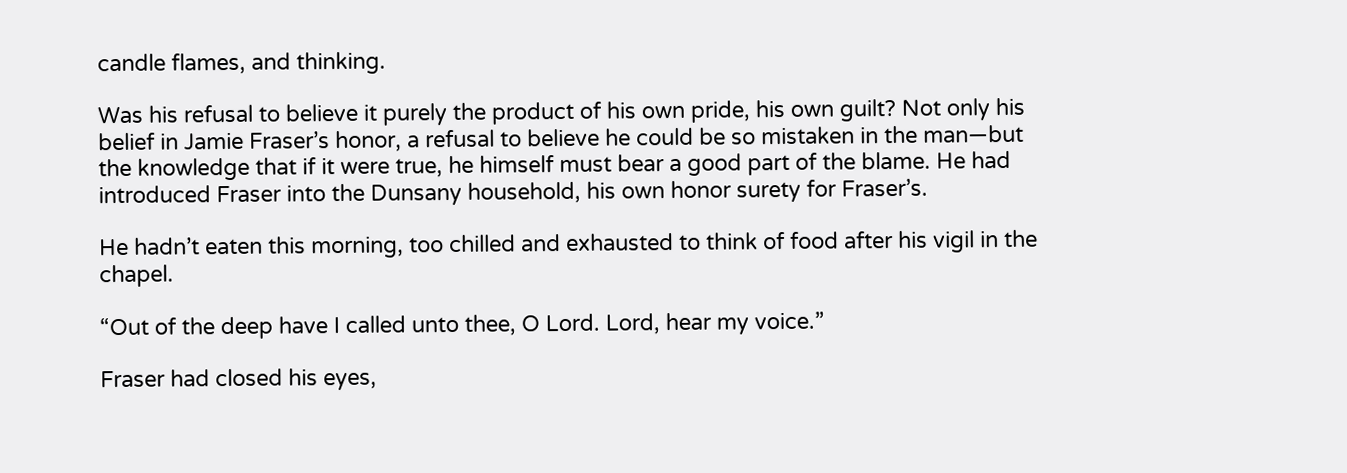candle flames, and thinking.

Was his refusal to believe it purely the product of his own pride, his own guilt? Not only his belief in Jamie Fraser’s honor, a refusal to believe he could be so mistaken in the man—but the knowledge that if it were true, he himself must bear a good part of the blame. He had introduced Fraser into the Dunsany household, his own honor surety for Fraser’s.

He hadn’t eaten this morning, too chilled and exhausted to think of food after his vigil in the chapel.

“Out of the deep have I called unto thee, O Lord. Lord, hear my voice.”

Fraser had closed his eyes,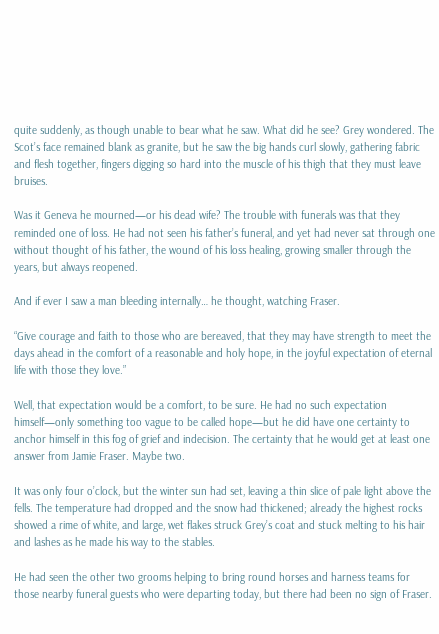quite suddenly, as though unable to bear what he saw. What did he see? Grey wondered. The Scot’s face remained blank as granite, but he saw the big hands curl slowly, gathering fabric and flesh together, fingers digging so hard into the muscle of his thigh that they must leave bruises.

Was it Geneva he mourned—or his dead wife? The trouble with funerals was that they reminded one of loss. He had not seen his father’s funeral, and yet had never sat through one without thought of his father, the wound of his loss healing, growing smaller through the years, but always reopened.

And if ever I saw a man bleeding internally… he thought, watching Fraser.

“Give courage and faith to those who are bereaved, that they may have strength to meet the days ahead in the comfort of a reasonable and holy hope, in the joyful expectation of eternal life with those they love.”

Well, that expectation would be a comfort, to be sure. He had no such expectation himself—only something too vague to be called hope—but he did have one certainty to anchor himself in this fog of grief and indecision. The certainty that he would get at least one answer from Jamie Fraser. Maybe two.

It was only four o’clock, but the winter sun had set, leaving a thin slice of pale light above the fells. The temperature had dropped and the snow had thickened; already the highest rocks showed a rime of white, and large, wet flakes struck Grey’s coat and stuck melting to his hair and lashes as he made his way to the stables.

He had seen the other two grooms helping to bring round horses and harness teams for those nearby funeral guests who were departing today, but there had been no sign of Fraser.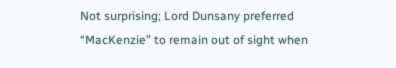Not surprising; Lord Dunsany preferred “MacKenzie” to remain out of sight when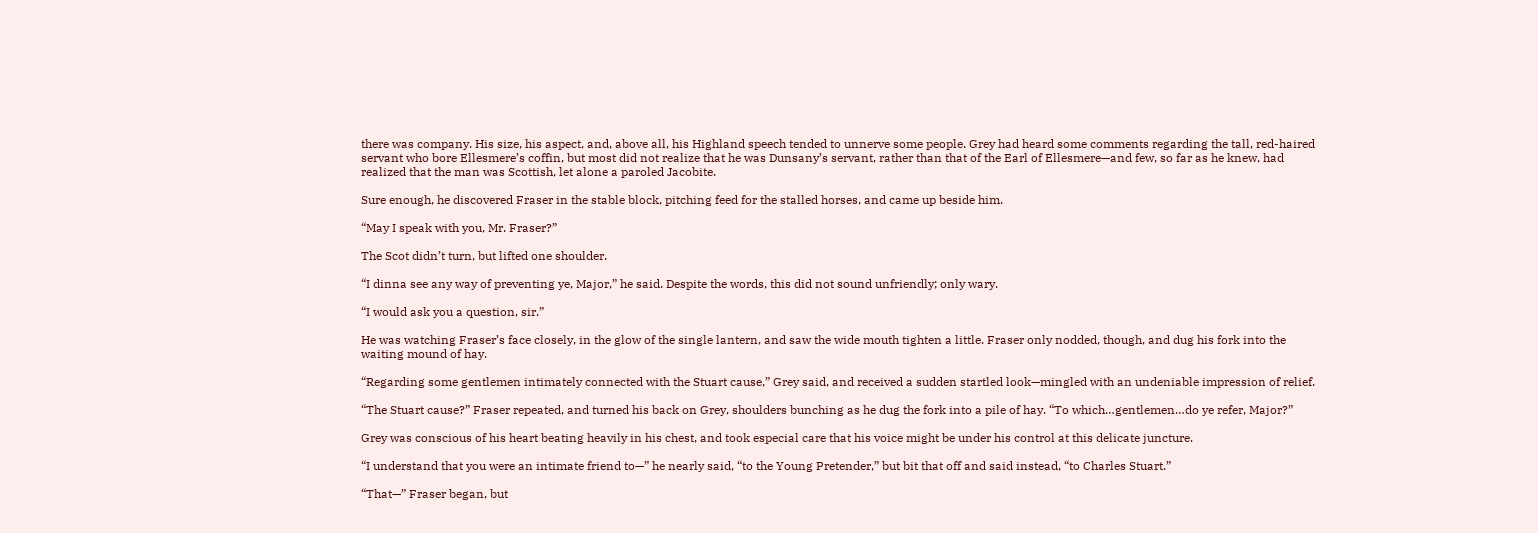there was company. His size, his aspect, and, above all, his Highland speech tended to unnerve some people. Grey had heard some comments regarding the tall, red-haired servant who bore Ellesmere’s coffin, but most did not realize that he was Dunsany’s servant, rather than that of the Earl of Ellesmere—and few, so far as he knew, had realized that the man was Scottish, let alone a paroled Jacobite.

Sure enough, he discovered Fraser in the stable block, pitching feed for the stalled horses, and came up beside him.

“May I speak with you, Mr. Fraser?”

The Scot didn’t turn, but lifted one shoulder.

“I dinna see any way of preventing ye, Major,” he said. Despite the words, this did not sound unfriendly; only wary.

“I would ask you a question, sir.”

He was watching Fraser’s face closely, in the glow of the single lantern, and saw the wide mouth tighten a little. Fraser only nodded, though, and dug his fork into the waiting mound of hay.

“Regarding some gentlemen intimately connected with the Stuart cause,” Grey said, and received a sudden startled look—mingled with an undeniable impression of relief.

“The Stuart cause?” Fraser repeated, and turned his back on Grey, shoulders bunching as he dug the fork into a pile of hay. “To which…gentlemen…do ye refer, Major?”

Grey was conscious of his heart beating heavily in his chest, and took especial care that his voice might be under his control at this delicate juncture.

“I understand that you were an intimate friend to—” he nearly said, “to the Young Pretender,” but bit that off and said instead, “to Charles Stuart.”

“That—” Fraser began, but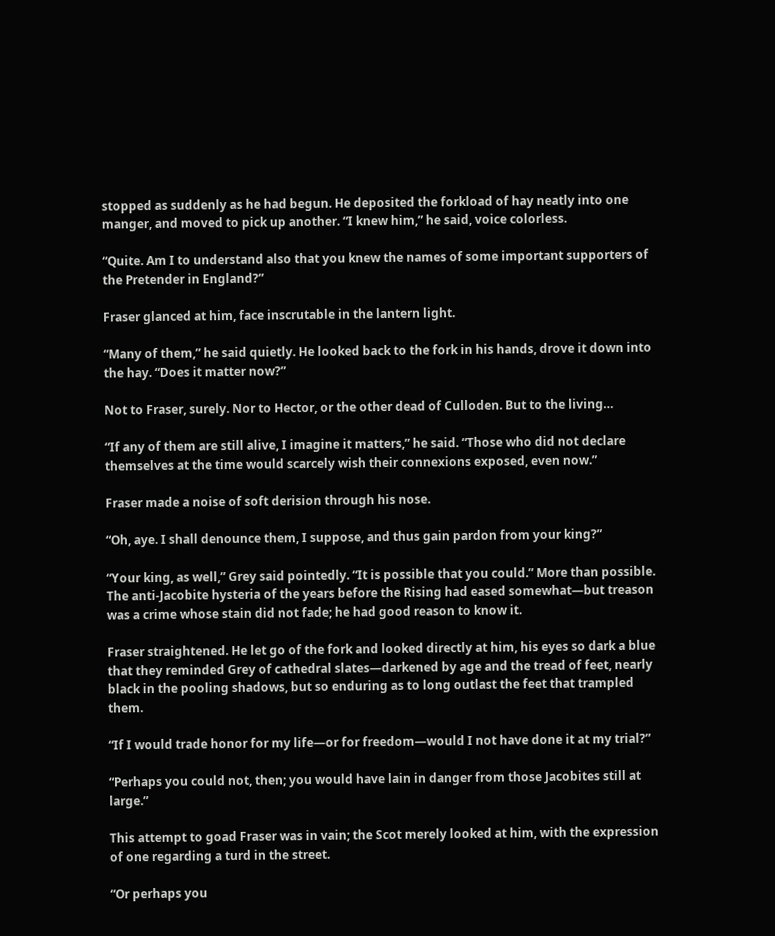stopped as suddenly as he had begun. He deposited the forkload of hay neatly into one manger, and moved to pick up another. “I knew him,” he said, voice colorless.

“Quite. Am I to understand also that you knew the names of some important supporters of the Pretender in England?”

Fraser glanced at him, face inscrutable in the lantern light.

“Many of them,” he said quietly. He looked back to the fork in his hands, drove it down into the hay. “Does it matter now?”

Not to Fraser, surely. Nor to Hector, or the other dead of Culloden. But to the living…

“If any of them are still alive, I imagine it matters,” he said. “Those who did not declare themselves at the time would scarcely wish their connexions exposed, even now.”

Fraser made a noise of soft derision through his nose.

“Oh, aye. I shall denounce them, I suppose, and thus gain pardon from your king?”

“Your king, as well,” Grey said pointedly. “It is possible that you could.” More than possible. The anti-Jacobite hysteria of the years before the Rising had eased somewhat—but treason was a crime whose stain did not fade; he had good reason to know it.

Fraser straightened. He let go of the fork and looked directly at him, his eyes so dark a blue that they reminded Grey of cathedral slates—darkened by age and the tread of feet, nearly black in the pooling shadows, but so enduring as to long outlast the feet that trampled them.

“If I would trade honor for my life—or for freedom—would I not have done it at my trial?”

“Perhaps you could not, then; you would have lain in danger from those Jacobites still at large.”

This attempt to goad Fraser was in vain; the Scot merely looked at him, with the expression of one regarding a turd in the street.

“Or perhaps you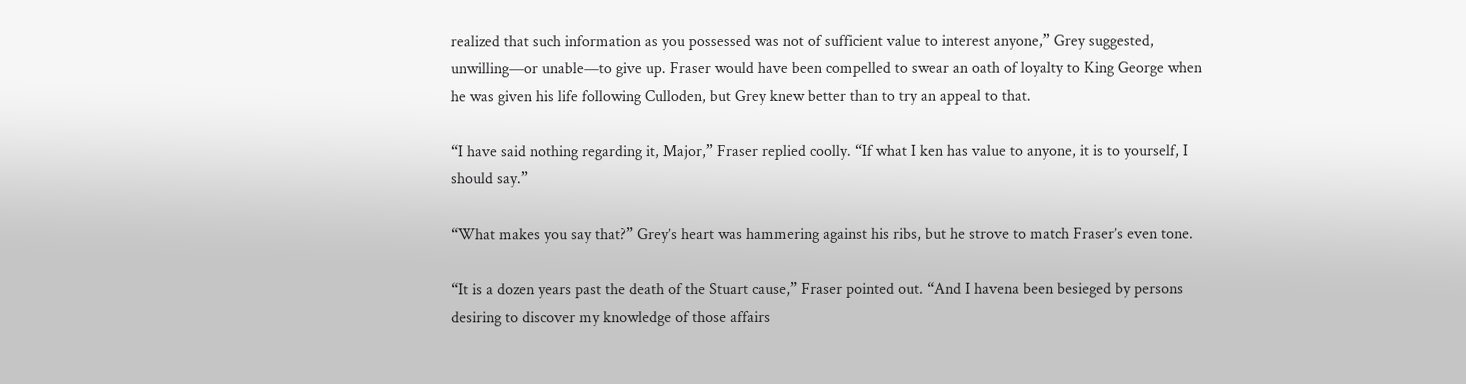realized that such information as you possessed was not of sufficient value to interest anyone,” Grey suggested, unwilling—or unable—to give up. Fraser would have been compelled to swear an oath of loyalty to King George when he was given his life following Culloden, but Grey knew better than to try an appeal to that.

“I have said nothing regarding it, Major,” Fraser replied coolly. “If what I ken has value to anyone, it is to yourself, I should say.”

“What makes you say that?” Grey’s heart was hammering against his ribs, but he strove to match Fraser’s even tone.

“It is a dozen years past the death of the Stuart cause,” Fraser pointed out. “And I havena been besieged by persons desiring to discover my knowledge of those affairs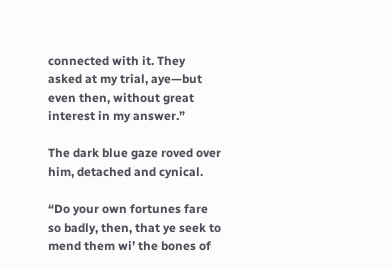connected with it. They asked at my trial, aye—but even then, without great interest in my answer.”

The dark blue gaze roved over him, detached and cynical.

“Do your own fortunes fare so badly, then, that ye seek to mend them wi’ the bones of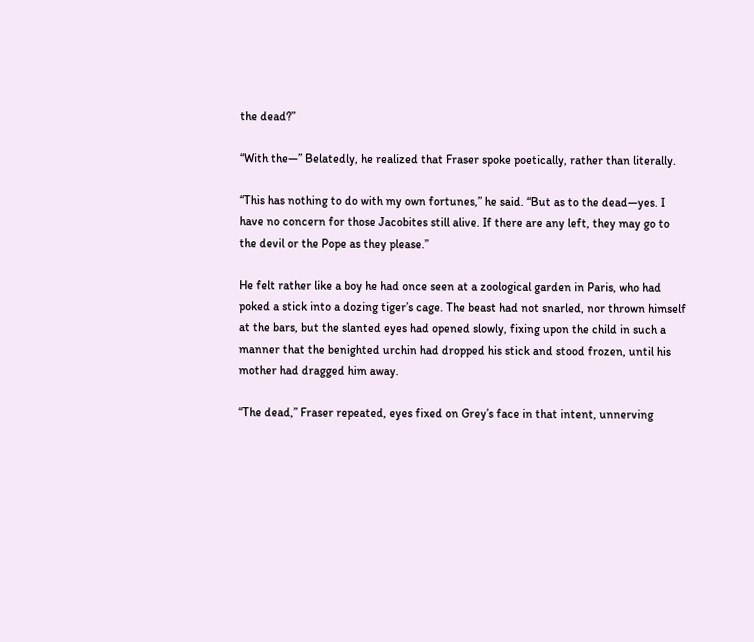the dead?”

“With the—” Belatedly, he realized that Fraser spoke poetically, rather than literally.

“This has nothing to do with my own fortunes,” he said. “But as to the dead—yes. I have no concern for those Jacobites still alive. If there are any left, they may go to the devil or the Pope as they please.”

He felt rather like a boy he had once seen at a zoological garden in Paris, who had poked a stick into a dozing tiger’s cage. The beast had not snarled, nor thrown himself at the bars, but the slanted eyes had opened slowly, fixing upon the child in such a manner that the benighted urchin had dropped his stick and stood frozen, until his mother had dragged him away.

“The dead,” Fraser repeated, eyes fixed on Grey’s face in that intent, unnerving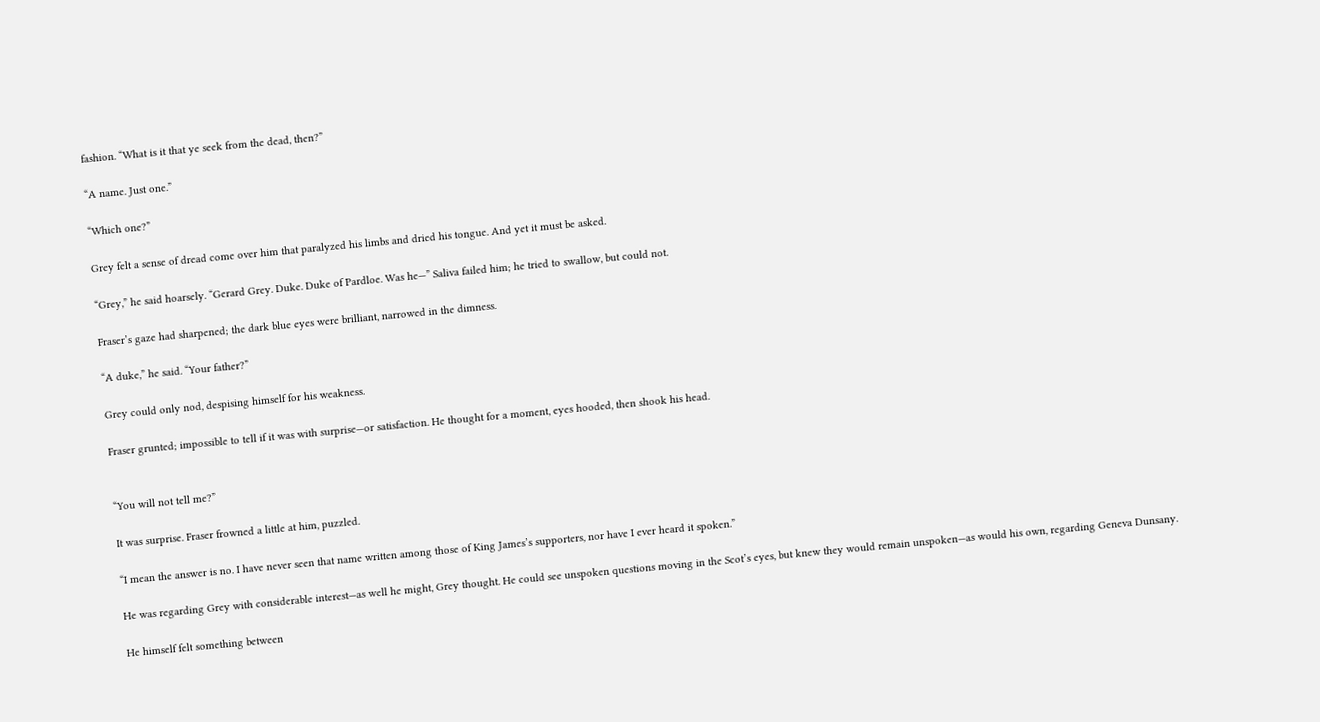fashion. “What is it that ye seek from the dead, then?”

“A name. Just one.”

“Which one?”

Grey felt a sense of dread come over him that paralyzed his limbs and dried his tongue. And yet it must be asked.

“Grey,” he said hoarsely. “Gerard Grey. Duke. Duke of Pardloe. Was he—” Saliva failed him; he tried to swallow, but could not.

Fraser’s gaze had sharpened; the dark blue eyes were brilliant, narrowed in the dimness.

“A duke,” he said. “Your father?”

Grey could only nod, despising himself for his weakness.

Fraser grunted; impossible to tell if it was with surprise—or satisfaction. He thought for a moment, eyes hooded, then shook his head.


“You will not tell me?”

It was surprise. Fraser frowned a little at him, puzzled.

“I mean the answer is no. I have never seen that name written among those of King James’s supporters, nor have I ever heard it spoken.”

He was regarding Grey with considerable interest—as well he might, Grey thought. He could see unspoken questions moving in the Scot’s eyes, but knew they would remain unspoken—as would his own, regarding Geneva Dunsany.

He himself felt something between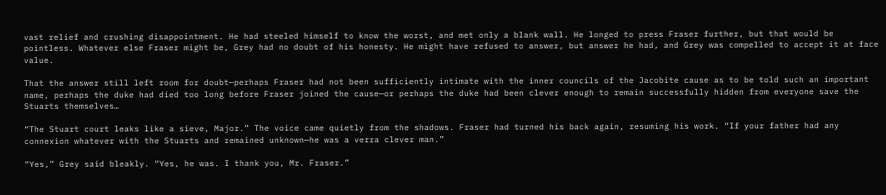vast relief and crushing disappointment. He had steeled himself to know the worst, and met only a blank wall. He longed to press Fraser further, but that would be pointless. Whatever else Fraser might be, Grey had no doubt of his honesty. He might have refused to answer, but answer he had, and Grey was compelled to accept it at face value.

That the answer still left room for doubt—perhaps Fraser had not been sufficiently intimate with the inner councils of the Jacobite cause as to be told such an important name, perhaps the duke had died too long before Fraser joined the cause—or perhaps the duke had been clever enough to remain successfully hidden from everyone save the Stuarts themselves…

“The Stuart court leaks like a sieve, Major.” The voice came quietly from the shadows. Fraser had turned his back again, resuming his work. “If your father had any connexion whatever with the Stuarts and remained unknown—he was a verra clever man.”

“Yes,” Grey said bleakly. “Yes, he was. I thank you, Mr. Fraser.”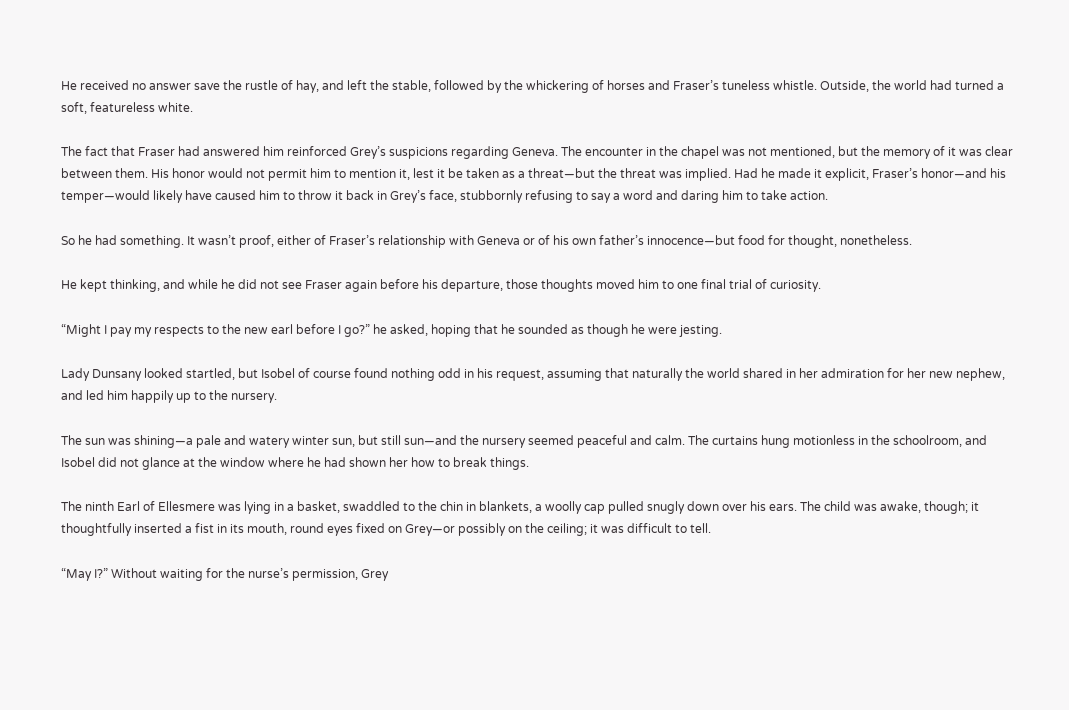He received no answer save the rustle of hay, and left the stable, followed by the whickering of horses and Fraser’s tuneless whistle. Outside, the world had turned a soft, featureless white.

The fact that Fraser had answered him reinforced Grey’s suspicions regarding Geneva. The encounter in the chapel was not mentioned, but the memory of it was clear between them. His honor would not permit him to mention it, lest it be taken as a threat—but the threat was implied. Had he made it explicit, Fraser’s honor—and his temper—would likely have caused him to throw it back in Grey’s face, stubbornly refusing to say a word and daring him to take action.

So he had something. It wasn’t proof, either of Fraser’s relationship with Geneva or of his own father’s innocence—but food for thought, nonetheless.

He kept thinking, and while he did not see Fraser again before his departure, those thoughts moved him to one final trial of curiosity.

“Might I pay my respects to the new earl before I go?” he asked, hoping that he sounded as though he were jesting.

Lady Dunsany looked startled, but Isobel of course found nothing odd in his request, assuming that naturally the world shared in her admiration for her new nephew, and led him happily up to the nursery.

The sun was shining—a pale and watery winter sun, but still sun—and the nursery seemed peaceful and calm. The curtains hung motionless in the schoolroom, and Isobel did not glance at the window where he had shown her how to break things.

The ninth Earl of Ellesmere was lying in a basket, swaddled to the chin in blankets, a woolly cap pulled snugly down over his ears. The child was awake, though; it thoughtfully inserted a fist in its mouth, round eyes fixed on Grey—or possibly on the ceiling; it was difficult to tell.

“May I?” Without waiting for the nurse’s permission, Grey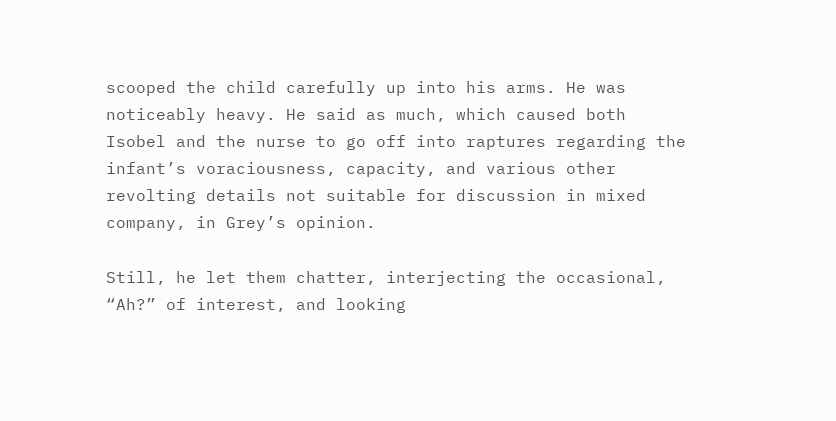scooped the child carefully up into his arms. He was noticeably heavy. He said as much, which caused both Isobel and the nurse to go off into raptures regarding the infant’s voraciousness, capacity, and various other revolting details not suitable for discussion in mixed company, in Grey’s opinion.

Still, he let them chatter, interjecting the occasional, “Ah?” of interest, and looking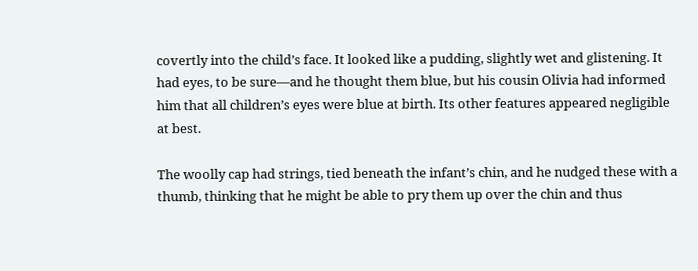covertly into the child’s face. It looked like a pudding, slightly wet and glistening. It had eyes, to be sure—and he thought them blue, but his cousin Olivia had informed him that all children’s eyes were blue at birth. Its other features appeared negligible at best.

The woolly cap had strings, tied beneath the infant’s chin, and he nudged these with a thumb, thinking that he might be able to pry them up over the chin and thus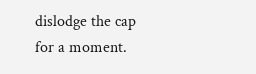dislodge the cap for a moment.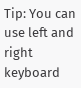Tip: You can use left and right keyboard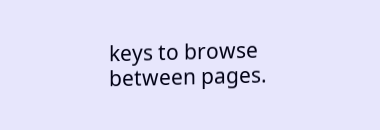keys to browse between pages.